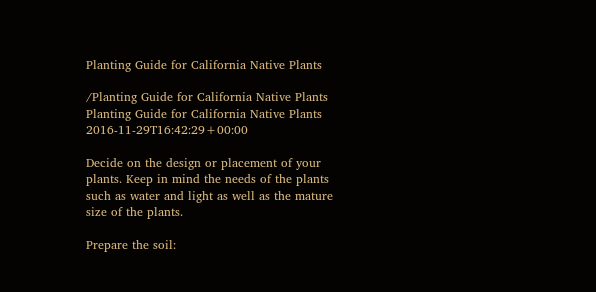Planting Guide for California Native Plants

/Planting Guide for California Native Plants
Planting Guide for California Native Plants 2016-11-29T16:42:29+00:00

Decide on the design or placement of your plants. Keep in mind the needs of the plants such as water and light as well as the mature size of the plants.

Prepare the soil: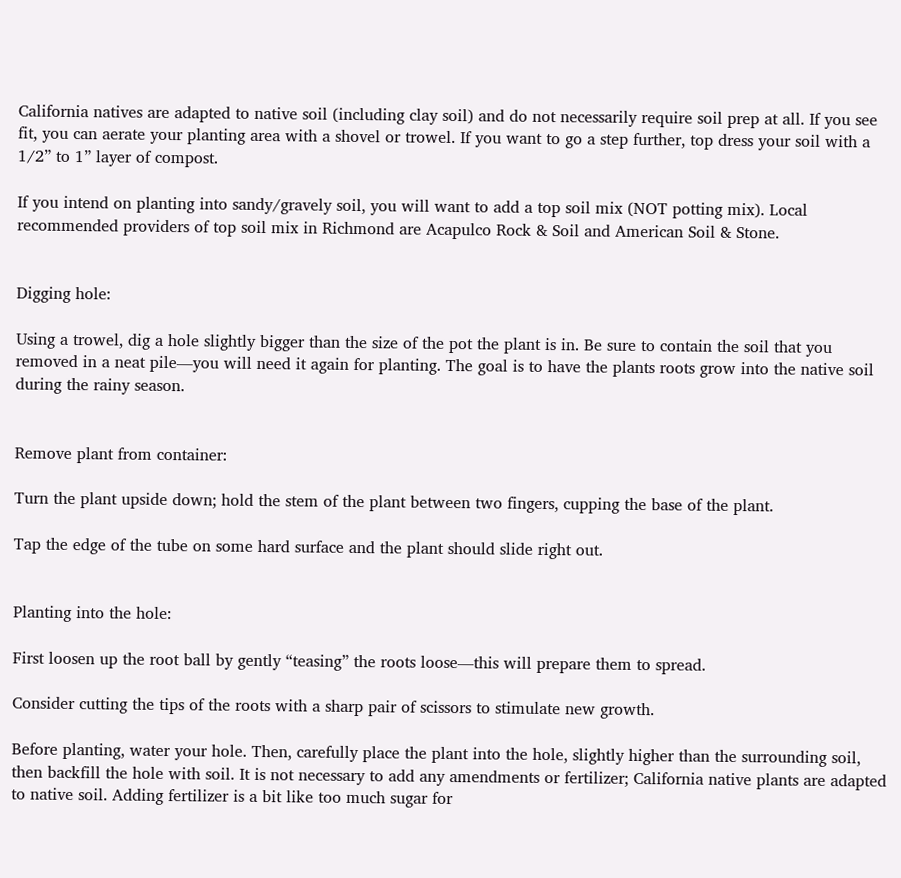California natives are adapted to native soil (including clay soil) and do not necessarily require soil prep at all. If you see fit, you can aerate your planting area with a shovel or trowel. If you want to go a step further, top dress your soil with a 1/2” to 1” layer of compost.

If you intend on planting into sandy/gravely soil, you will want to add a top soil mix (NOT potting mix). Local recommended providers of top soil mix in Richmond are Acapulco Rock & Soil and American Soil & Stone.


Digging hole:

Using a trowel, dig a hole slightly bigger than the size of the pot the plant is in. Be sure to contain the soil that you removed in a neat pile—you will need it again for planting. The goal is to have the plants roots grow into the native soil during the rainy season.


Remove plant from container:

Turn the plant upside down; hold the stem of the plant between two fingers, cupping the base of the plant.

Tap the edge of the tube on some hard surface and the plant should slide right out.


Planting into the hole:

First loosen up the root ball by gently “teasing” the roots loose—this will prepare them to spread.

Consider cutting the tips of the roots with a sharp pair of scissors to stimulate new growth.

Before planting, water your hole. Then, carefully place the plant into the hole, slightly higher than the surrounding soil, then backfill the hole with soil. It is not necessary to add any amendments or fertilizer; California native plants are adapted to native soil. Adding fertilizer is a bit like too much sugar for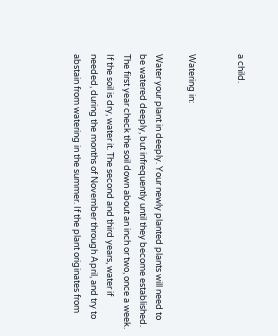a child.


Watering in:

Water your plant in deeply. Your newly planted plants will need to be watered deeply, but infrequently until they become established. The first year check the soil down about an inch or two, once a week. If the soil is dry, water it. The second and third years, water if needed, during the months of November through April, and try to abstain from watering in the summer. If the plant originates from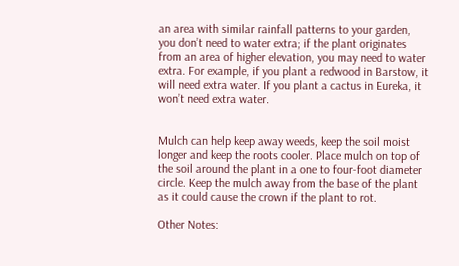an area with similar rainfall patterns to your garden, you don’t need to water extra; if the plant originates from an area of higher elevation, you may need to water extra. For example, if you plant a redwood in Barstow, it will need extra water. If you plant a cactus in Eureka, it won’t need extra water.


Mulch can help keep away weeds, keep the soil moist longer and keep the roots cooler. Place mulch on top of the soil around the plant in a one to four-foot diameter circle. Keep the mulch away from the base of the plant as it could cause the crown if the plant to rot.

Other Notes: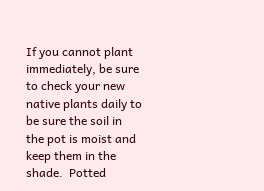If you cannot plant immediately, be sure to check your new native plants daily to be sure the soil in the pot is moist and keep them in the shade.  Potted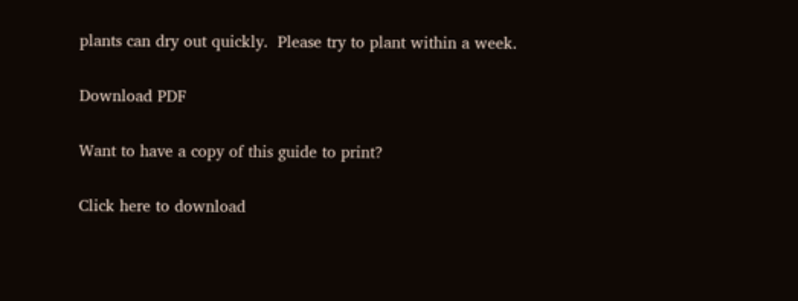plants can dry out quickly.  Please try to plant within a week.

Download PDF

Want to have a copy of this guide to print?

Click here to download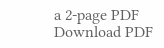a 2-page PDF
Download PDF